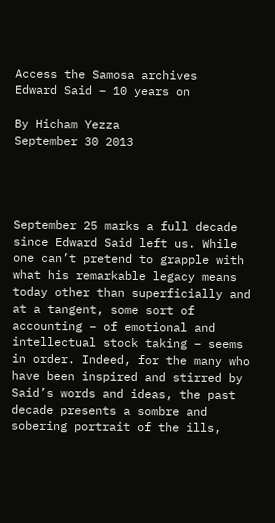Access the Samosa archives
Edward Said – 10 years on

By Hicham Yezza
September 30 2013




September 25 marks a full decade since Edward Said left us. While one can’t pretend to grapple with what his remarkable legacy means today other than superficially and at a tangent, some sort of accounting – of emotional and intellectual stock taking – seems in order. Indeed, for the many who have been inspired and stirred by Said’s words and ideas, the past decade presents a sombre and sobering portrait of the ills,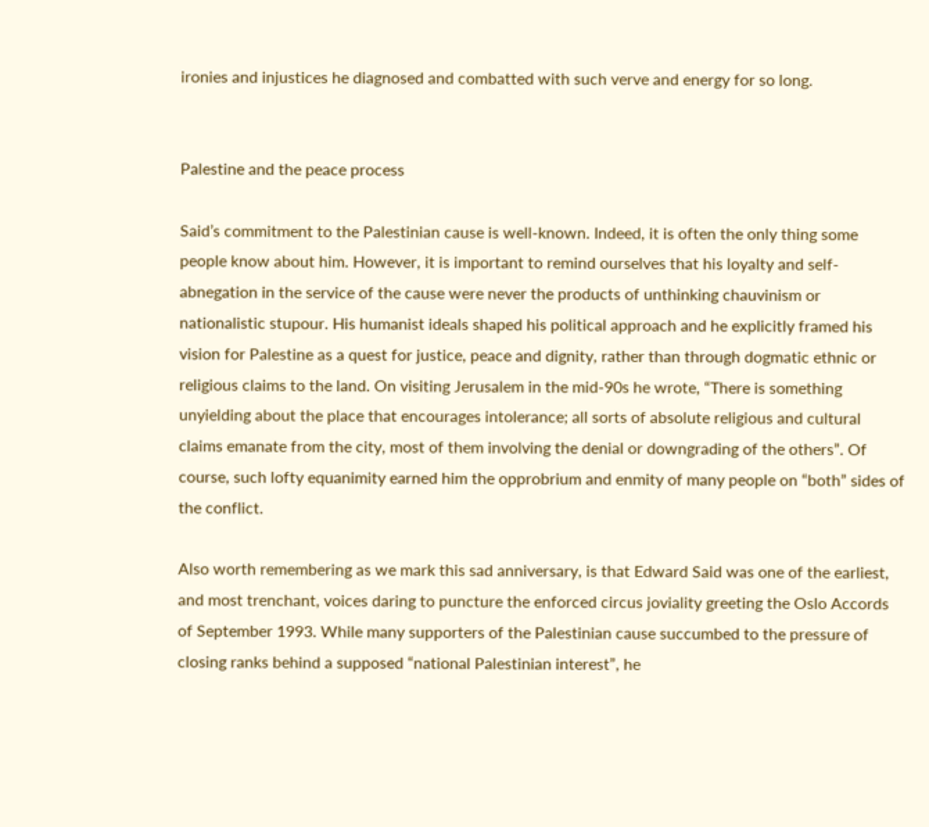ironies and injustices he diagnosed and combatted with such verve and energy for so long.


Palestine and the peace process

Said’s commitment to the Palestinian cause is well-known. Indeed, it is often the only thing some people know about him. However, it is important to remind ourselves that his loyalty and self-abnegation in the service of the cause were never the products of unthinking chauvinism or nationalistic stupour. His humanist ideals shaped his political approach and he explicitly framed his vision for Palestine as a quest for justice, peace and dignity, rather than through dogmatic ethnic or religious claims to the land. On visiting Jerusalem in the mid-90s he wrote, “There is something unyielding about the place that encourages intolerance; all sorts of absolute religious and cultural claims emanate from the city, most of them involving the denial or downgrading of the others”. Of course, such lofty equanimity earned him the opprobrium and enmity of many people on “both” sides of the conflict.

Also worth remembering as we mark this sad anniversary, is that Edward Said was one of the earliest, and most trenchant, voices daring to puncture the enforced circus joviality greeting the Oslo Accords of September 1993. While many supporters of the Palestinian cause succumbed to the pressure of closing ranks behind a supposed “national Palestinian interest”, he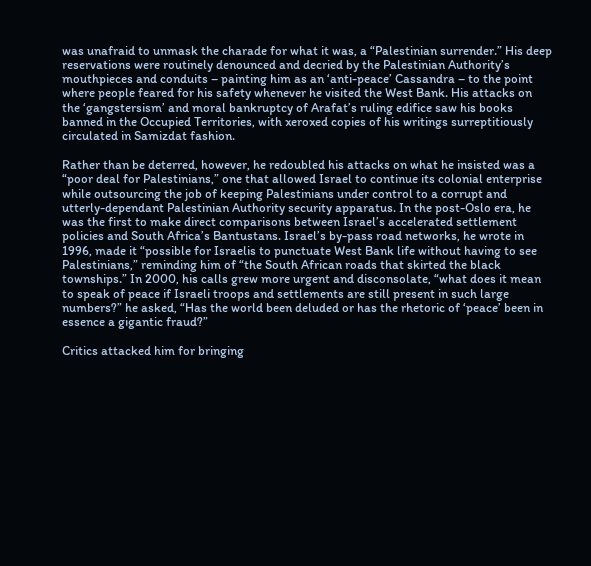was unafraid to unmask the charade for what it was, a “Palestinian surrender.” His deep reservations were routinely denounced and decried by the Palestinian Authority’s mouthpieces and conduits – painting him as an ‘anti-peace’ Cassandra – to the point where people feared for his safety whenever he visited the West Bank. His attacks on the ‘gangstersism’ and moral bankruptcy of Arafat’s ruling edifice saw his books banned in the Occupied Territories, with xeroxed copies of his writings surreptitiously circulated in Samizdat fashion.

Rather than be deterred, however, he redoubled his attacks on what he insisted was a “poor deal for Palestinians,” one that allowed Israel to continue its colonial enterprise while outsourcing the job of keeping Palestinians under control to a corrupt and utterly-dependant Palestinian Authority security apparatus. In the post-Oslo era, he was the first to make direct comparisons between Israel’s accelerated settlement policies and South Africa’s Bantustans. Israel’s by-pass road networks, he wrote in 1996, made it “possible for Israelis to punctuate West Bank life without having to see Palestinians,” reminding him of “the South African roads that skirted the black townships.” In 2000, his calls grew more urgent and disconsolate, “what does it mean to speak of peace if Israeli troops and settlements are still present in such large numbers?” he asked, “Has the world been deluded or has the rhetoric of ‘peace’ been in essence a gigantic fraud?”

Critics attacked him for bringing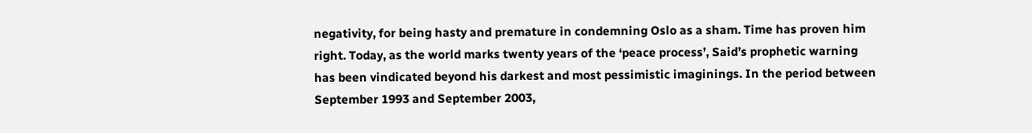negativity, for being hasty and premature in condemning Oslo as a sham. Time has proven him right. Today, as the world marks twenty years of the ‘peace process’, Said’s prophetic warning has been vindicated beyond his darkest and most pessimistic imaginings. In the period between September 1993 and September 2003,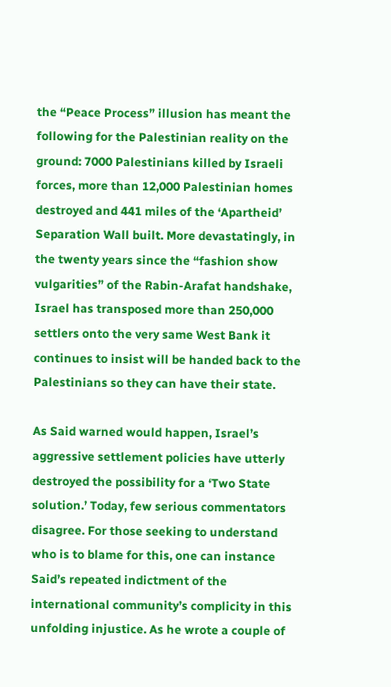the “Peace Process” illusion has meant the following for the Palestinian reality on the ground: 7000 Palestinians killed by Israeli forces, more than 12,000 Palestinian homes destroyed and 441 miles of the ‘Apartheid’ Separation Wall built. More devastatingly, in the twenty years since the “fashion show vulgarities” of the Rabin-Arafat handshake, Israel has transposed more than 250,000 settlers onto the very same West Bank it continues to insist will be handed back to the Palestinians so they can have their state.

As Said warned would happen, Israel’s aggressive settlement policies have utterly destroyed the possibility for a ‘Two State solution.’ Today, few serious commentators disagree. For those seeking to understand who is to blame for this, one can instance Said’s repeated indictment of the international community’s complicity in this unfolding injustice. As he wrote a couple of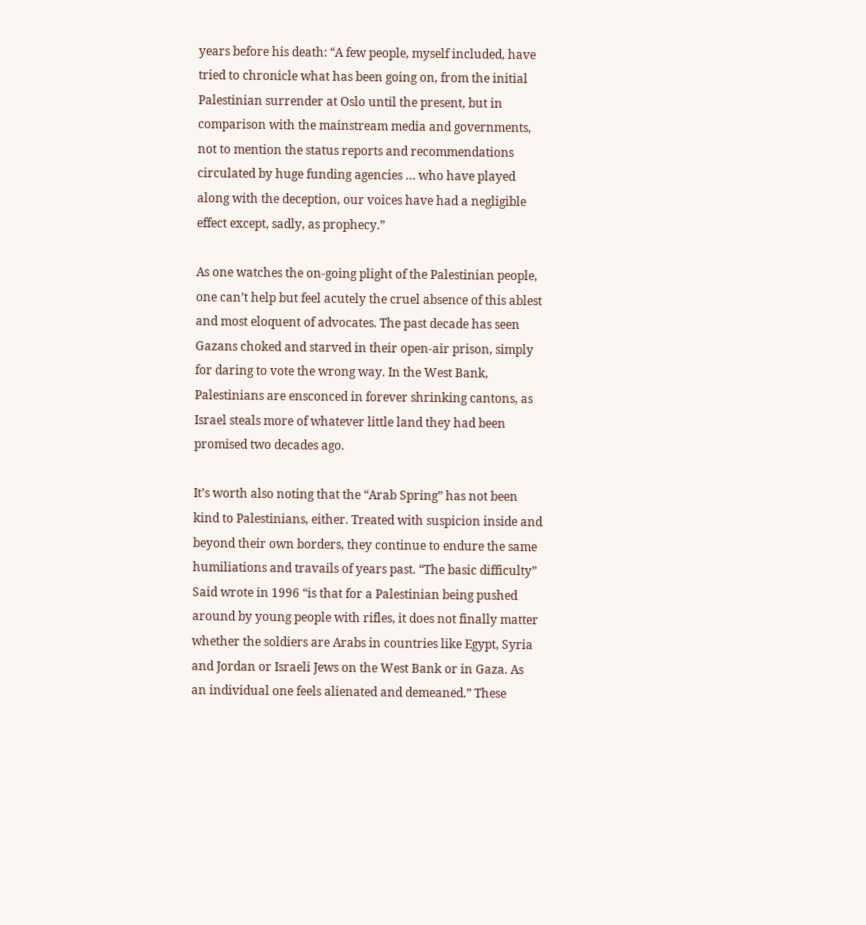years before his death: “A few people, myself included, have tried to chronicle what has been going on, from the initial Palestinian surrender at Oslo until the present, but in comparison with the mainstream media and governments, not to mention the status reports and recommendations circulated by huge funding agencies … who have played along with the deception, our voices have had a negligible effect except, sadly, as prophecy.”

As one watches the on-going plight of the Palestinian people, one can’t help but feel acutely the cruel absence of this ablest and most eloquent of advocates. The past decade has seen Gazans choked and starved in their open-air prison, simply for daring to vote the wrong way. In the West Bank, Palestinians are ensconced in forever shrinking cantons, as Israel steals more of whatever little land they had been promised two decades ago.

It’s worth also noting that the “Arab Spring” has not been kind to Palestinians, either. Treated with suspicion inside and beyond their own borders, they continue to endure the same humiliations and travails of years past. “The basic difficulty” Said wrote in 1996 “is that for a Palestinian being pushed around by young people with rifles, it does not finally matter whether the soldiers are Arabs in countries like Egypt, Syria and Jordan or Israeli Jews on the West Bank or in Gaza. As an individual one feels alienated and demeaned.” These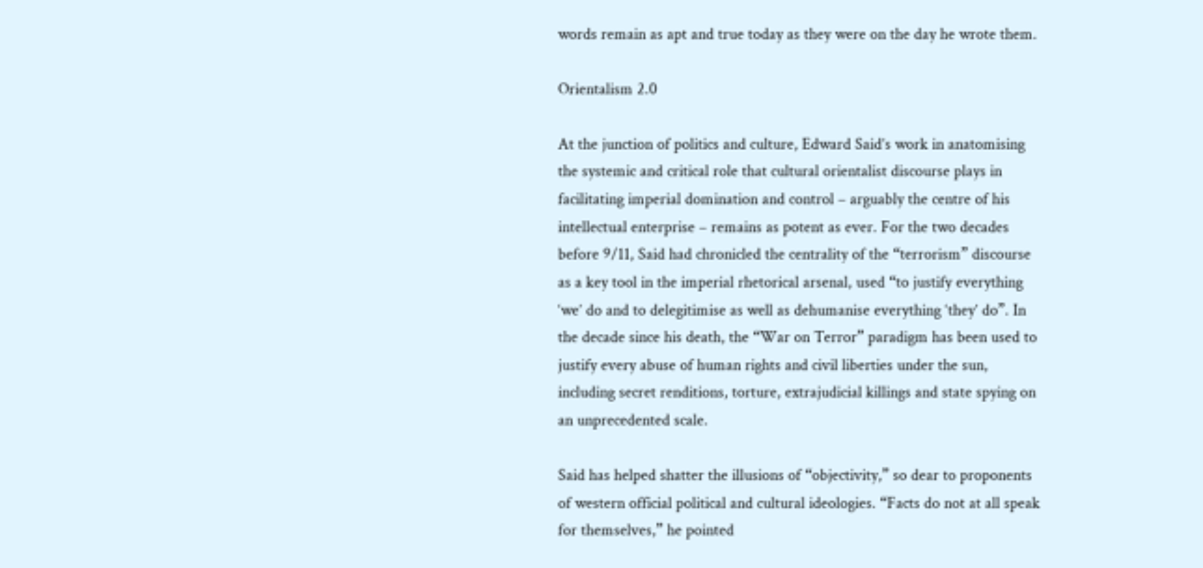words remain as apt and true today as they were on the day he wrote them.

Orientalism 2.0

At the junction of politics and culture, Edward Said’s work in anatomising the systemic and critical role that cultural orientalist discourse plays in facilitating imperial domination and control – arguably the centre of his intellectual enterprise – remains as potent as ever. For the two decades before 9/11, Said had chronicled the centrality of the “terrorism” discourse as a key tool in the imperial rhetorical arsenal, used “to justify everything ‘we’ do and to delegitimise as well as dehumanise everything ‘they’ do”. In the decade since his death, the “War on Terror” paradigm has been used to justify every abuse of human rights and civil liberties under the sun, including secret renditions, torture, extrajudicial killings and state spying on an unprecedented scale.

Said has helped shatter the illusions of “objectivity,” so dear to proponents of western official political and cultural ideologies. “Facts do not at all speak for themselves,” he pointed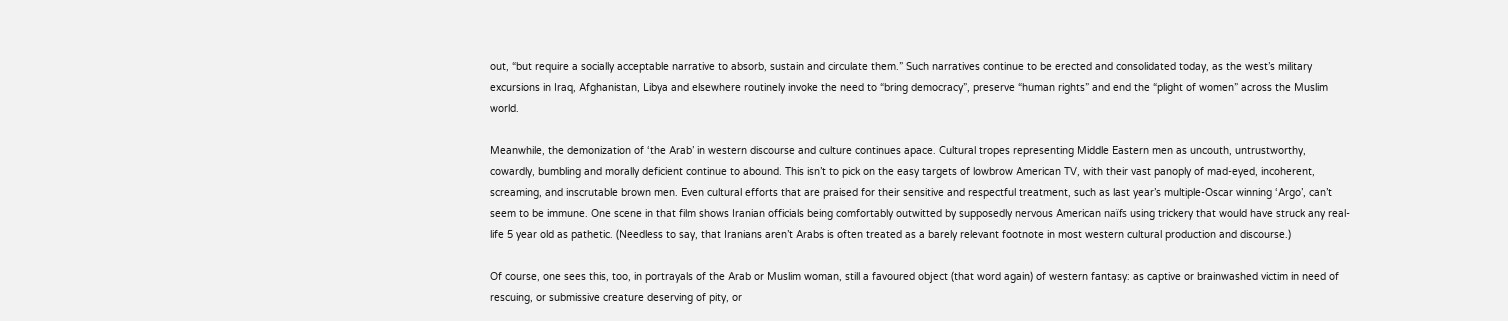out, “but require a socially acceptable narrative to absorb, sustain and circulate them.” Such narratives continue to be erected and consolidated today, as the west’s military excursions in Iraq, Afghanistan, Libya and elsewhere routinely invoke the need to “bring democracy”, preserve “human rights” and end the “plight of women” across the Muslim world.

Meanwhile, the demonization of ‘the Arab’ in western discourse and culture continues apace. Cultural tropes representing Middle Eastern men as uncouth, untrustworthy, cowardly, bumbling and morally deficient continue to abound. This isn’t to pick on the easy targets of lowbrow American TV, with their vast panoply of mad-eyed, incoherent, screaming, and inscrutable brown men. Even cultural efforts that are praised for their sensitive and respectful treatment, such as last year’s multiple-Oscar winning ‘Argo’, can’t seem to be immune. One scene in that film shows Iranian officials being comfortably outwitted by supposedly nervous American naïfs using trickery that would have struck any real-life 5 year old as pathetic. (Needless to say, that Iranians aren’t Arabs is often treated as a barely relevant footnote in most western cultural production and discourse.)

Of course, one sees this, too, in portrayals of the Arab or Muslim woman, still a favoured object (that word again) of western fantasy: as captive or brainwashed victim in need of rescuing, or submissive creature deserving of pity, or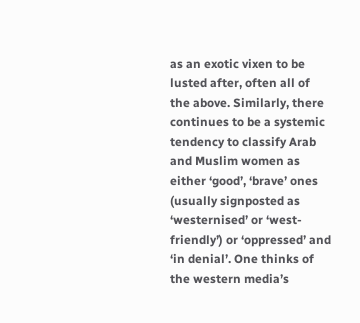as an exotic vixen to be lusted after, often all of the above. Similarly, there continues to be a systemic tendency to classify Arab and Muslim women as either ‘good’, ‘brave’ ones (usually signposted as ‘westernised’ or ‘west-friendly’) or ‘oppressed’ and ‘in denial’. One thinks of the western media’s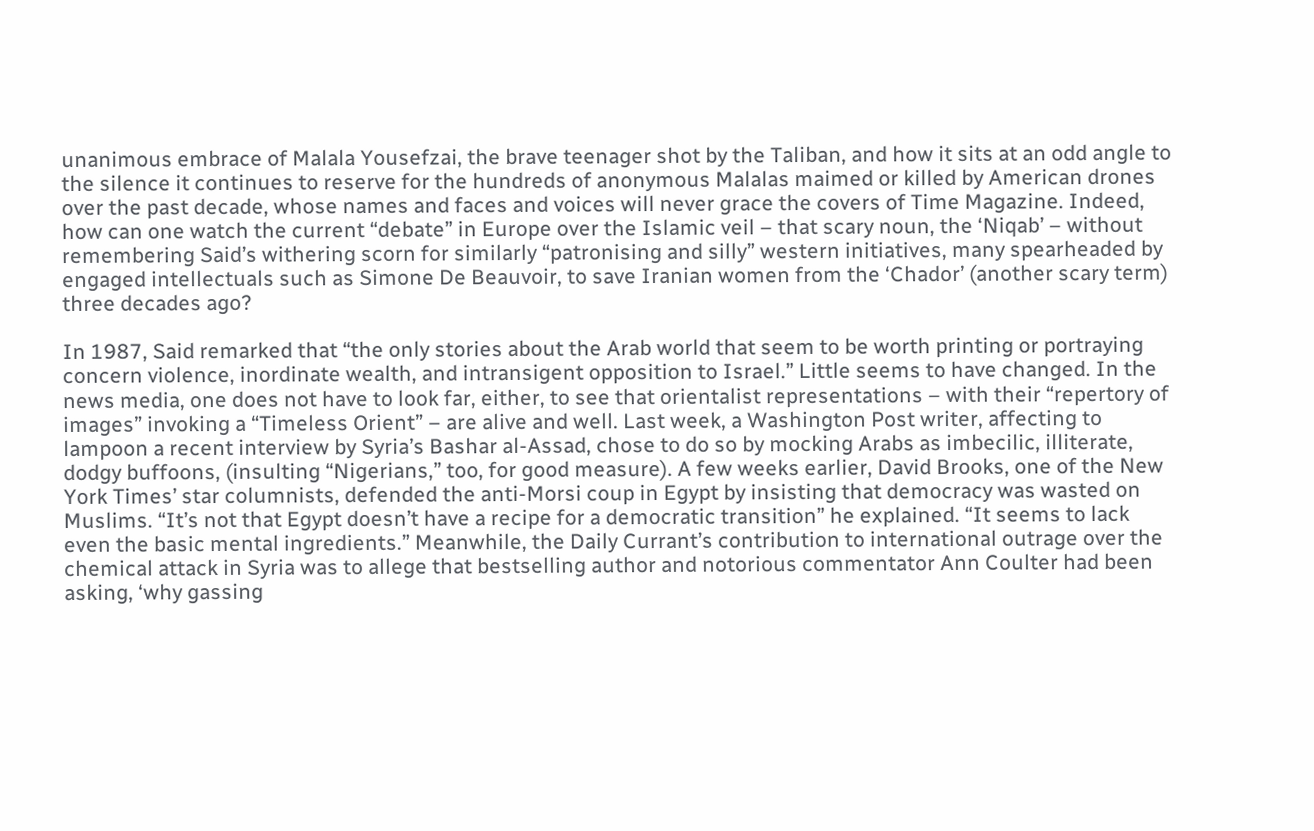unanimous embrace of Malala Yousefzai, the brave teenager shot by the Taliban, and how it sits at an odd angle to the silence it continues to reserve for the hundreds of anonymous Malalas maimed or killed by American drones over the past decade, whose names and faces and voices will never grace the covers of Time Magazine. Indeed, how can one watch the current “debate” in Europe over the Islamic veil – that scary noun, the ‘Niqab’ – without remembering Said’s withering scorn for similarly “patronising and silly” western initiatives, many spearheaded by engaged intellectuals such as Simone De Beauvoir, to save Iranian women from the ‘Chador’ (another scary term) three decades ago?

In 1987, Said remarked that “the only stories about the Arab world that seem to be worth printing or portraying concern violence, inordinate wealth, and intransigent opposition to Israel.” Little seems to have changed. In the news media, one does not have to look far, either, to see that orientalist representations – with their “repertory of images” invoking a “Timeless Orient” – are alive and well. Last week, a Washington Post writer, affecting to lampoon a recent interview by Syria’s Bashar al-Assad, chose to do so by mocking Arabs as imbecilic, illiterate, dodgy buffoons, (insulting “Nigerians,” too, for good measure). A few weeks earlier, David Brooks, one of the New York Times’ star columnists, defended the anti-Morsi coup in Egypt by insisting that democracy was wasted on Muslims. “It’s not that Egypt doesn’t have a recipe for a democratic transition” he explained. “It seems to lack even the basic mental ingredients.” Meanwhile, the Daily Currant’s contribution to international outrage over the chemical attack in Syria was to allege that bestselling author and notorious commentator Ann Coulter had been asking, ‘why gassing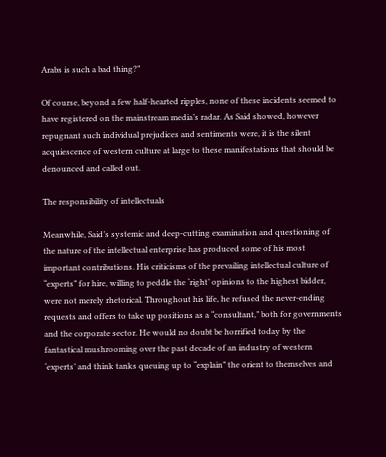Arabs is such a bad thing?”

Of course, beyond a few half-hearted ripples, none of these incidents seemed to have registered on the mainstream media’s radar. As Said showed, however repugnant such individual prejudices and sentiments were, it is the silent acquiescence of western culture at large to these manifestations that should be denounced and called out.

The responsibility of intellectuals

Meanwhile, Said’s systemic and deep-cutting examination and questioning of the nature of the intellectual enterprise has produced some of his most important contributions. His criticisms of the prevailing intellectual culture of “experts” for hire, willing to peddle the ‘right’ opinions to the highest bidder, were not merely rhetorical. Throughout his life, he refused the never-ending requests and offers to take up positions as a “consultant,” both for governments and the corporate sector. He would no doubt be horrified today by the fantastical mushrooming over the past decade of an industry of western ‘experts’ and think tanks queuing up to “explain” the orient to themselves and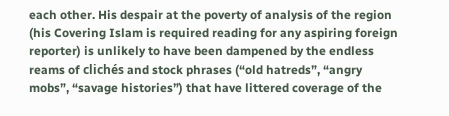each other. His despair at the poverty of analysis of the region (his Covering Islam is required reading for any aspiring foreign reporter) is unlikely to have been dampened by the endless reams of clichés and stock phrases (“old hatreds”, “angry mobs”, “savage histories”) that have littered coverage of the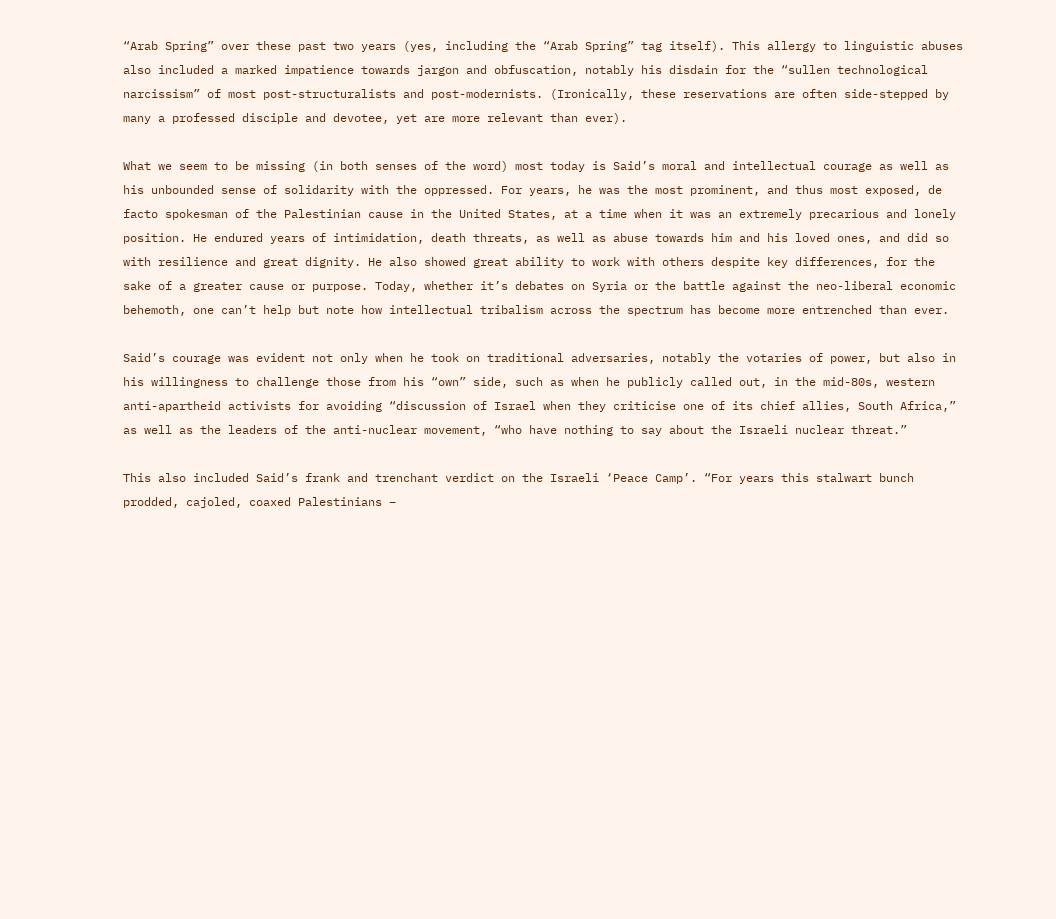“Arab Spring” over these past two years (yes, including the “Arab Spring” tag itself). This allergy to linguistic abuses also included a marked impatience towards jargon and obfuscation, notably his disdain for the “sullen technological narcissism” of most post-structuralists and post-modernists. (Ironically, these reservations are often side-stepped by many a professed disciple and devotee, yet are more relevant than ever).

What we seem to be missing (in both senses of the word) most today is Said’s moral and intellectual courage as well as his unbounded sense of solidarity with the oppressed. For years, he was the most prominent, and thus most exposed, de facto spokesman of the Palestinian cause in the United States, at a time when it was an extremely precarious and lonely position. He endured years of intimidation, death threats, as well as abuse towards him and his loved ones, and did so with resilience and great dignity. He also showed great ability to work with others despite key differences, for the sake of a greater cause or purpose. Today, whether it’s debates on Syria or the battle against the neo-liberal economic behemoth, one can’t help but note how intellectual tribalism across the spectrum has become more entrenched than ever.

Said’s courage was evident not only when he took on traditional adversaries, notably the votaries of power, but also in his willingness to challenge those from his “own” side, such as when he publicly called out, in the mid-80s, western anti-apartheid activists for avoiding “discussion of Israel when they criticise one of its chief allies, South Africa,” as well as the leaders of the anti-nuclear movement, “who have nothing to say about the Israeli nuclear threat.”

This also included Said’s frank and trenchant verdict on the Israeli ‘Peace Camp’. “For years this stalwart bunch prodded, cajoled, coaxed Palestinians –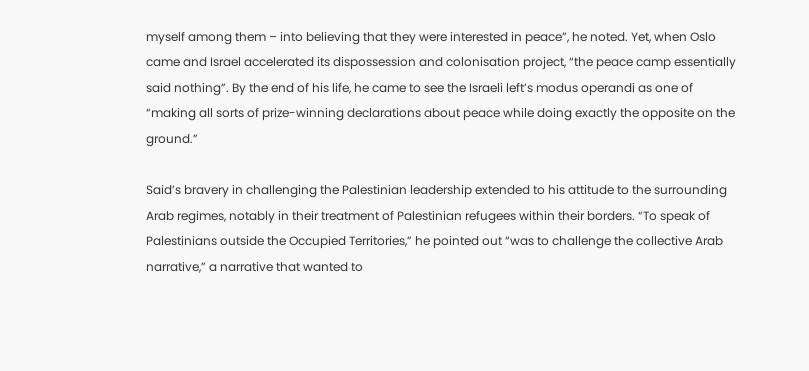myself among them – into believing that they were interested in peace”, he noted. Yet, when Oslo came and Israel accelerated its dispossession and colonisation project, “the peace camp essentially said nothing”. By the end of his life, he came to see the Israeli left’s modus operandi as one of “making all sorts of prize-winning declarations about peace while doing exactly the opposite on the ground.”

Said’s bravery in challenging the Palestinian leadership extended to his attitude to the surrounding Arab regimes, notably in their treatment of Palestinian refugees within their borders. “To speak of Palestinians outside the Occupied Territories,” he pointed out “was to challenge the collective Arab narrative,” a narrative that wanted to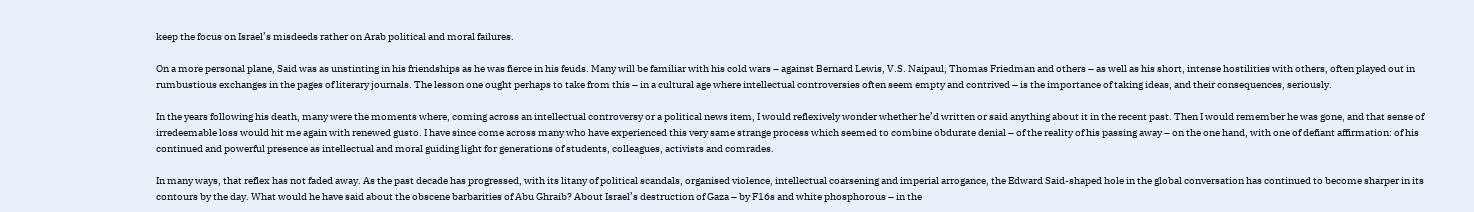keep the focus on Israel’s misdeeds rather on Arab political and moral failures.

On a more personal plane, Said was as unstinting in his friendships as he was fierce in his feuds. Many will be familiar with his cold wars – against Bernard Lewis, V.S. Naipaul, Thomas Friedman and others – as well as his short, intense hostilities with others, often played out in rumbustious exchanges in the pages of literary journals. The lesson one ought perhaps to take from this – in a cultural age where intellectual controversies often seem empty and contrived – is the importance of taking ideas, and their consequences, seriously.

In the years following his death, many were the moments where, coming across an intellectual controversy or a political news item, I would reflexively wonder whether he’d written or said anything about it in the recent past. Then I would remember he was gone, and that sense of irredeemable loss would hit me again with renewed gusto. I have since come across many who have experienced this very same strange process which seemed to combine obdurate denial – of the reality of his passing away – on the one hand, with one of defiant affirmation: of his continued and powerful presence as intellectual and moral guiding light for generations of students, colleagues, activists and comrades.

In many ways, that reflex has not faded away. As the past decade has progressed, with its litany of political scandals, organised violence, intellectual coarsening and imperial arrogance, the Edward Said-shaped hole in the global conversation has continued to become sharper in its contours by the day. What would he have said about the obscene barbarities of Abu Ghraib? About Israel’s destruction of Gaza – by F16s and white phosphorous – in the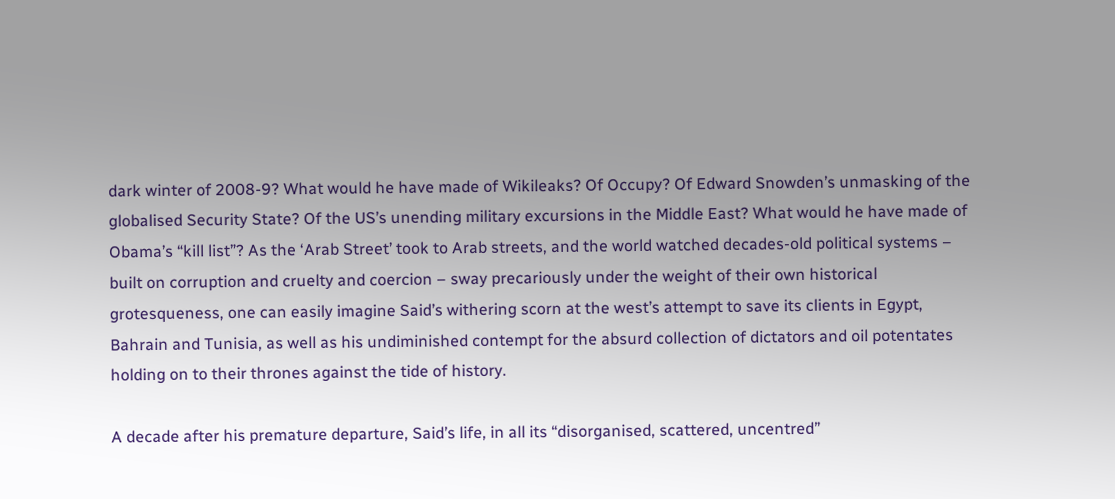dark winter of 2008-9? What would he have made of Wikileaks? Of Occupy? Of Edward Snowden’s unmasking of the globalised Security State? Of the US’s unending military excursions in the Middle East? What would he have made of Obama’s “kill list”? As the ‘Arab Street’ took to Arab streets, and the world watched decades-old political systems – built on corruption and cruelty and coercion – sway precariously under the weight of their own historical grotesqueness, one can easily imagine Said’s withering scorn at the west’s attempt to save its clients in Egypt, Bahrain and Tunisia, as well as his undiminished contempt for the absurd collection of dictators and oil potentates holding on to their thrones against the tide of history.

A decade after his premature departure, Said’s life, in all its “disorganised, scattered, uncentred”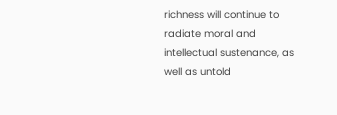richness will continue to radiate moral and intellectual sustenance, as well as untold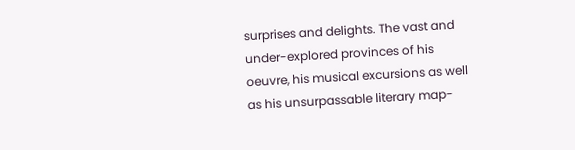surprises and delights. The vast and under-explored provinces of his oeuvre, his musical excursions as well as his unsurpassable literary map-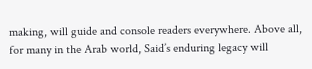making, will guide and console readers everywhere. Above all, for many in the Arab world, Said’s enduring legacy will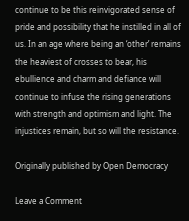continue to be this reinvigorated sense of pride and possibility that he instilled in all of us. In an age where being an ‘other’ remains the heaviest of crosses to bear, his ebullience and charm and defiance will continue to infuse the rising generations with strength and optimism and light. The injustices remain, but so will the resistance.

Originally published by Open Democracy

Leave a Comment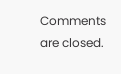Comments are closed.